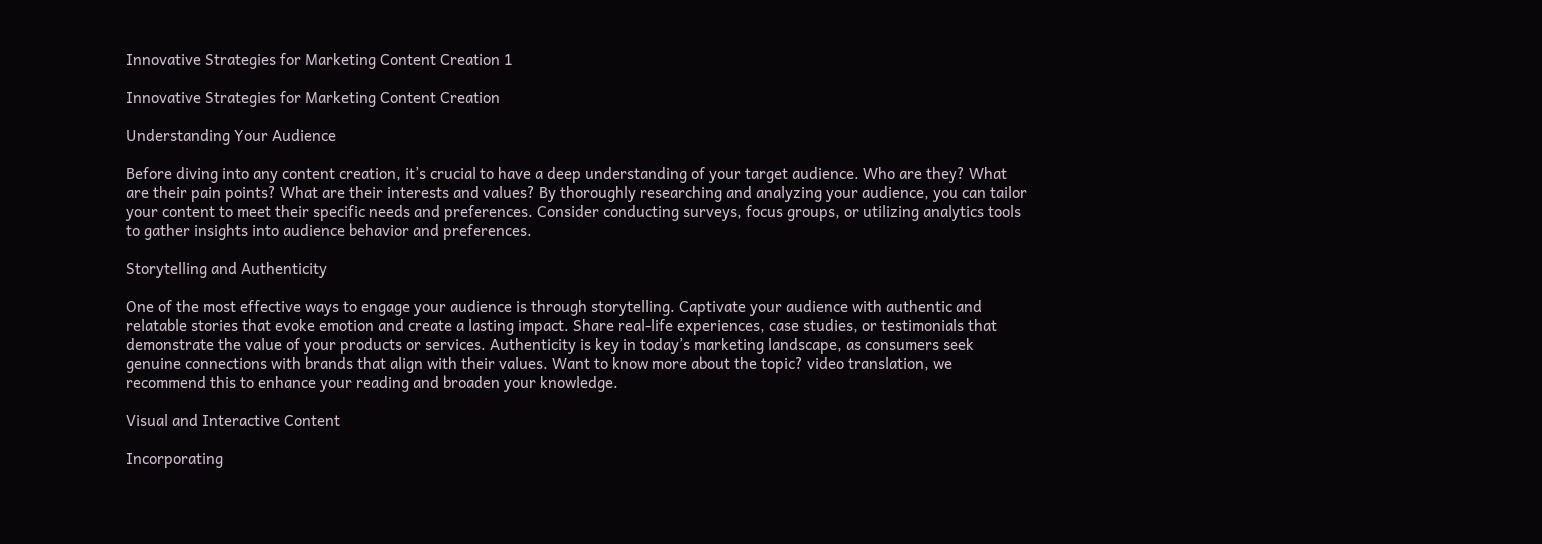Innovative Strategies for Marketing Content Creation 1

Innovative Strategies for Marketing Content Creation

Understanding Your Audience

Before diving into any content creation, it’s crucial to have a deep understanding of your target audience. Who are they? What are their pain points? What are their interests and values? By thoroughly researching and analyzing your audience, you can tailor your content to meet their specific needs and preferences. Consider conducting surveys, focus groups, or utilizing analytics tools to gather insights into audience behavior and preferences.

Storytelling and Authenticity

One of the most effective ways to engage your audience is through storytelling. Captivate your audience with authentic and relatable stories that evoke emotion and create a lasting impact. Share real-life experiences, case studies, or testimonials that demonstrate the value of your products or services. Authenticity is key in today’s marketing landscape, as consumers seek genuine connections with brands that align with their values. Want to know more about the topic? video translation, we recommend this to enhance your reading and broaden your knowledge.

Visual and Interactive Content

Incorporating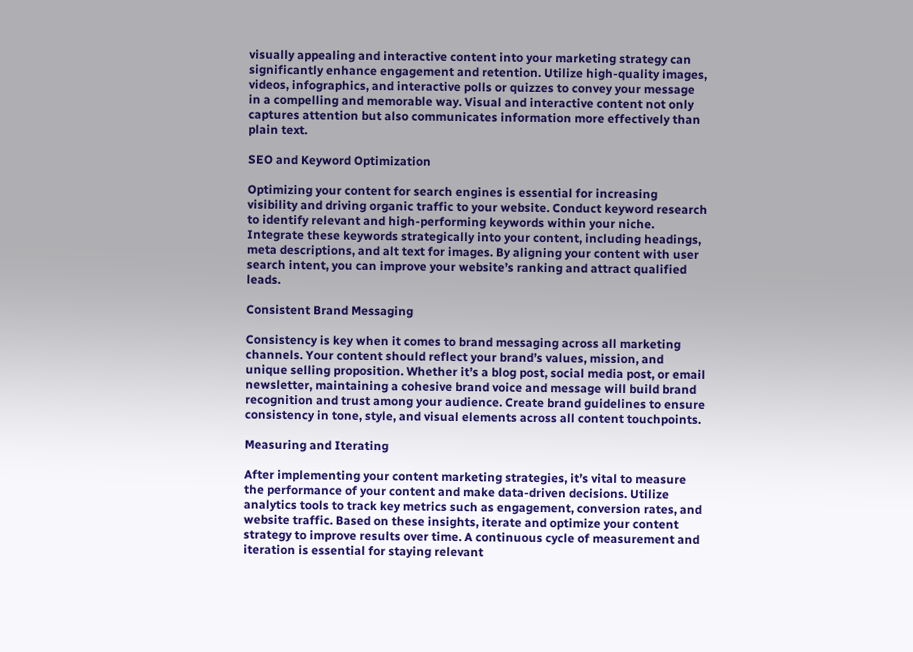visually appealing and interactive content into your marketing strategy can significantly enhance engagement and retention. Utilize high-quality images, videos, infographics, and interactive polls or quizzes to convey your message in a compelling and memorable way. Visual and interactive content not only captures attention but also communicates information more effectively than plain text.

SEO and Keyword Optimization

Optimizing your content for search engines is essential for increasing visibility and driving organic traffic to your website. Conduct keyword research to identify relevant and high-performing keywords within your niche. Integrate these keywords strategically into your content, including headings, meta descriptions, and alt text for images. By aligning your content with user search intent, you can improve your website’s ranking and attract qualified leads.

Consistent Brand Messaging

Consistency is key when it comes to brand messaging across all marketing channels. Your content should reflect your brand’s values, mission, and unique selling proposition. Whether it’s a blog post, social media post, or email newsletter, maintaining a cohesive brand voice and message will build brand recognition and trust among your audience. Create brand guidelines to ensure consistency in tone, style, and visual elements across all content touchpoints.

Measuring and Iterating

After implementing your content marketing strategies, it’s vital to measure the performance of your content and make data-driven decisions. Utilize analytics tools to track key metrics such as engagement, conversion rates, and website traffic. Based on these insights, iterate and optimize your content strategy to improve results over time. A continuous cycle of measurement and iteration is essential for staying relevant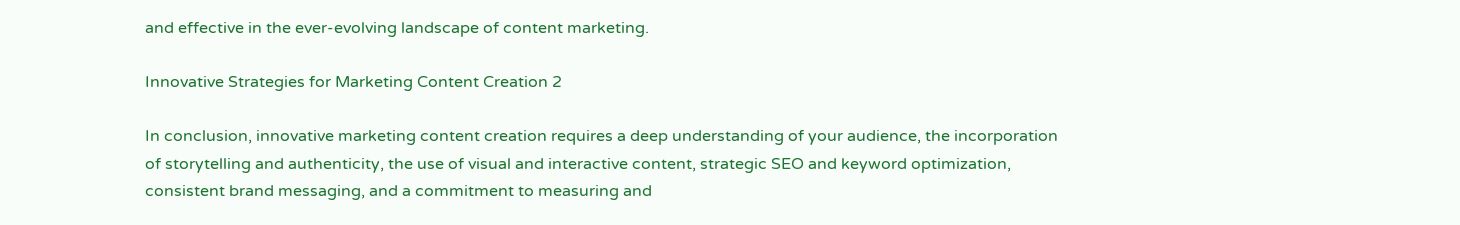and effective in the ever-evolving landscape of content marketing.

Innovative Strategies for Marketing Content Creation 2

In conclusion, innovative marketing content creation requires a deep understanding of your audience, the incorporation of storytelling and authenticity, the use of visual and interactive content, strategic SEO and keyword optimization, consistent brand messaging, and a commitment to measuring and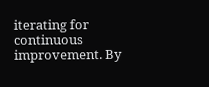iterating for continuous improvement. By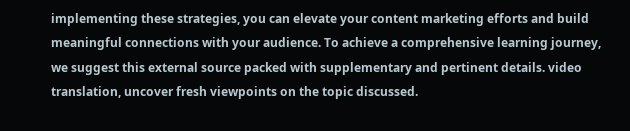implementing these strategies, you can elevate your content marketing efforts and build meaningful connections with your audience. To achieve a comprehensive learning journey, we suggest this external source packed with supplementary and pertinent details. video translation, uncover fresh viewpoints on the topic discussed.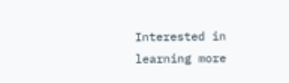Interested in learning more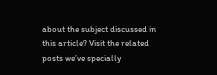about the subject discussed in this article? Visit the related posts we’ve specially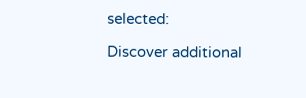selected:

Discover additional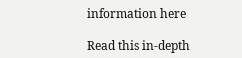information here

Read this in-depth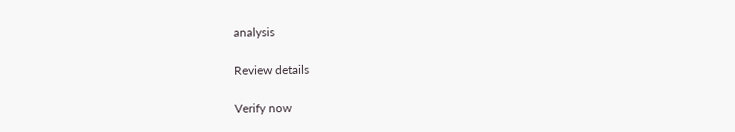analysis

Review details

Verify now